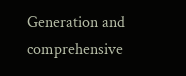Generation and comprehensive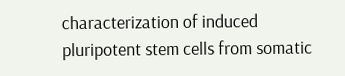characterization of induced pluripotent stem cells from somatic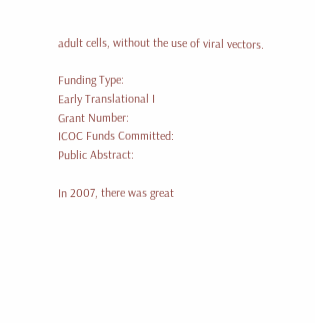adult cells, without the use of viral vectors.

Funding Type:
Early Translational I
Grant Number:
ICOC Funds Committed:
Public Abstract:

In 2007, there was great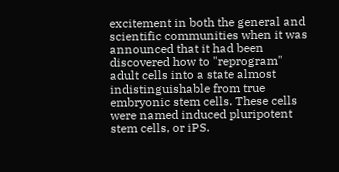excitement in both the general and scientific communities when it was announced that it had been discovered how to "reprogram" adult cells into a state almost indistinguishable from true embryonic stem cells. These cells were named induced pluripotent stem cells, or iPS.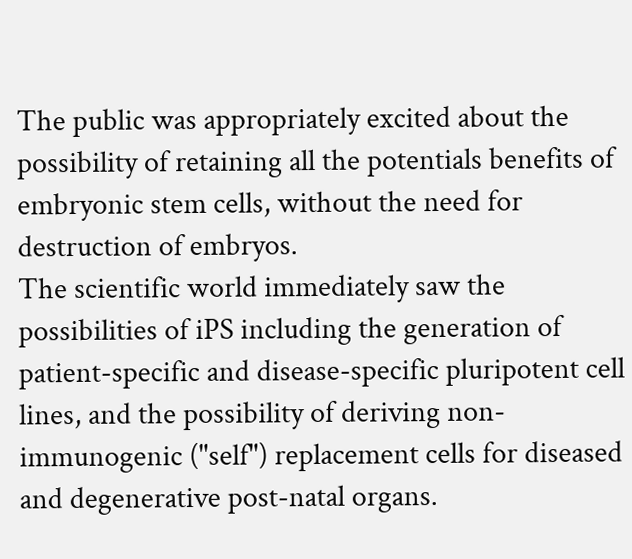The public was appropriately excited about the possibility of retaining all the potentials benefits of embryonic stem cells, without the need for destruction of embryos.
The scientific world immediately saw the possibilities of iPS including the generation of patient-specific and disease-specific pluripotent cell lines, and the possibility of deriving non-immunogenic ("self") replacement cells for diseased and degenerative post-natal organs.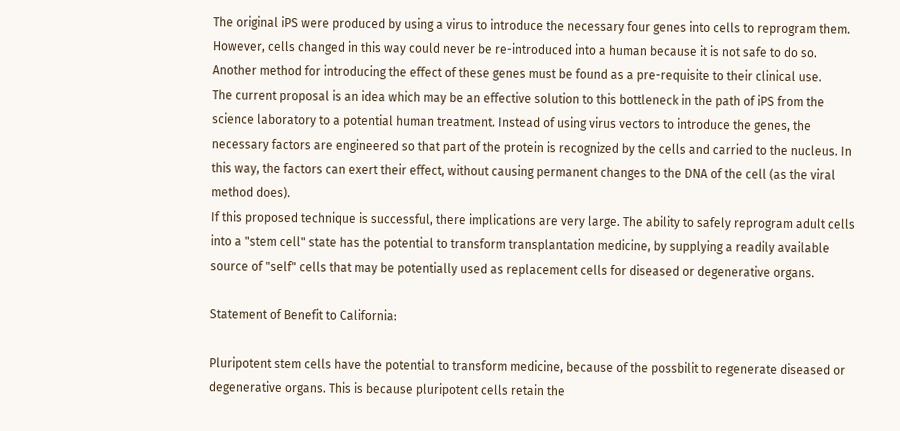The original iPS were produced by using a virus to introduce the necessary four genes into cells to reprogram them. However, cells changed in this way could never be re-introduced into a human because it is not safe to do so. Another method for introducing the effect of these genes must be found as a pre-requisite to their clinical use.
The current proposal is an idea which may be an effective solution to this bottleneck in the path of iPS from the science laboratory to a potential human treatment. Instead of using virus vectors to introduce the genes, the necessary factors are engineered so that part of the protein is recognized by the cells and carried to the nucleus. In this way, the factors can exert their effect, without causing permanent changes to the DNA of the cell (as the viral method does).
If this proposed technique is successful, there implications are very large. The ability to safely reprogram adult cells into a "stem cell" state has the potential to transform transplantation medicine, by supplying a readily available source of "self" cells that may be potentially used as replacement cells for diseased or degenerative organs.

Statement of Benefit to California:

Pluripotent stem cells have the potential to transform medicine, because of the possbilit to regenerate diseased or degenerative organs. This is because pluripotent cells retain the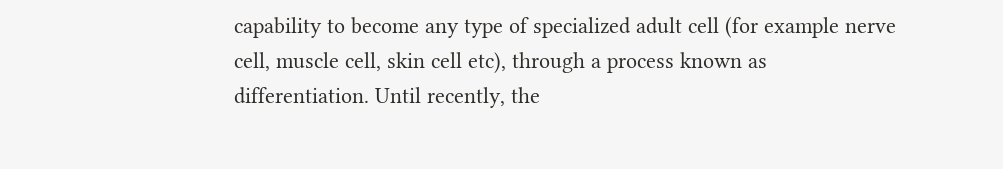capability to become any type of specialized adult cell (for example nerve cell, muscle cell, skin cell etc), through a process known as differentiation. Until recently, the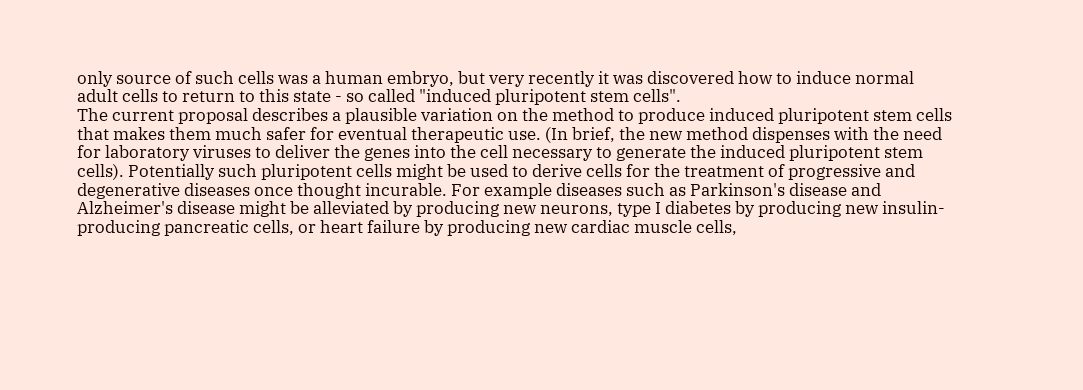only source of such cells was a human embryo, but very recently it was discovered how to induce normal adult cells to return to this state - so called "induced pluripotent stem cells".
The current proposal describes a plausible variation on the method to produce induced pluripotent stem cells that makes them much safer for eventual therapeutic use. (In brief, the new method dispenses with the need for laboratory viruses to deliver the genes into the cell necessary to generate the induced pluripotent stem cells). Potentially such pluripotent cells might be used to derive cells for the treatment of progressive and degenerative diseases once thought incurable. For example diseases such as Parkinson's disease and Alzheimer's disease might be alleviated by producing new neurons, type I diabetes by producing new insulin-producing pancreatic cells, or heart failure by producing new cardiac muscle cells,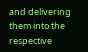and delivering them into the respective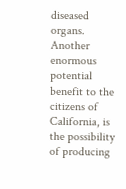diseased organs.
Another enormous potential benefit to the citizens of California, is the possibility of producing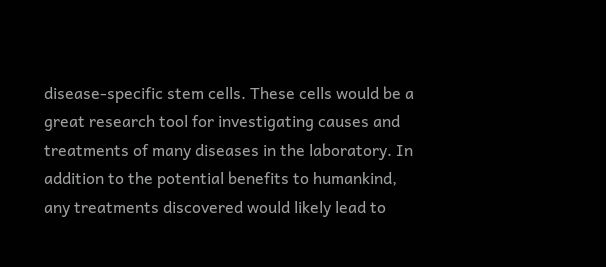disease-specific stem cells. These cells would be a great research tool for investigating causes and treatments of many diseases in the laboratory. In addition to the potential benefits to humankind, any treatments discovered would likely lead to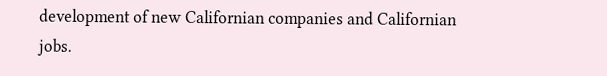development of new Californian companies and Californian jobs.